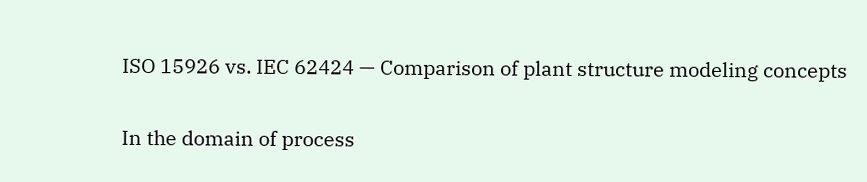ISO 15926 vs. IEC 62424 — Comparison of plant structure modeling concepts


In the domain of process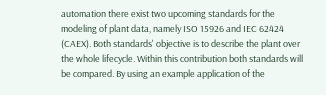automation there exist two upcoming standards for the modeling of plant data, namely ISO 15926 and IEC 62424 (CAEX). Both standards' objective is to describe the plant over the whole lifecycle. Within this contribution both standards will be compared. By using an example application of the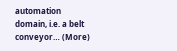automation domain, i.e. a belt conveyor… (More)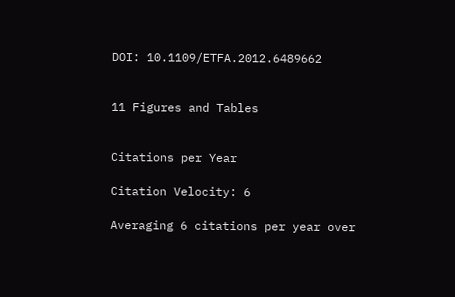DOI: 10.1109/ETFA.2012.6489662


11 Figures and Tables


Citations per Year

Citation Velocity: 6

Averaging 6 citations per year over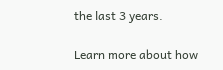the last 3 years.

Learn more about how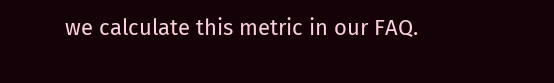we calculate this metric in our FAQ.